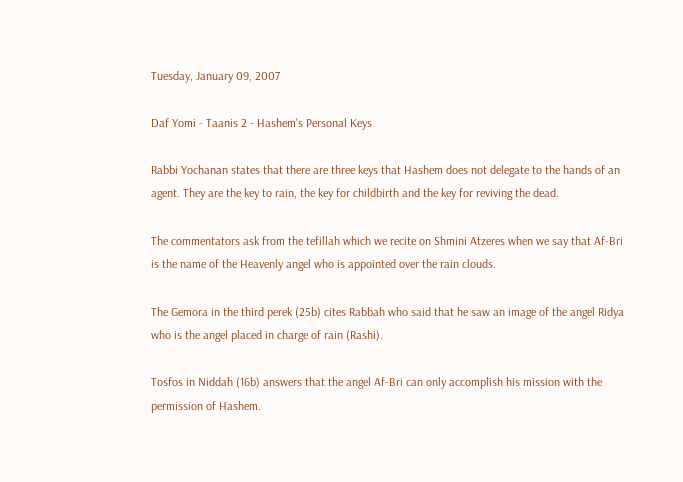Tuesday, January 09, 2007

Daf Yomi - Taanis 2 - Hashem's Personal Keys

Rabbi Yochanan states that there are three keys that Hashem does not delegate to the hands of an agent. They are the key to rain, the key for childbirth and the key for reviving the dead.

The commentators ask from the tefillah which we recite on Shmini Atzeres when we say that Af-Bri is the name of the Heavenly angel who is appointed over the rain clouds.

The Gemora in the third perek (25b) cites Rabbah who said that he saw an image of the angel Ridya who is the angel placed in charge of rain (Rashi).

Tosfos in Niddah (16b) answers that the angel Af-Bri can only accomplish his mission with the permission of Hashem.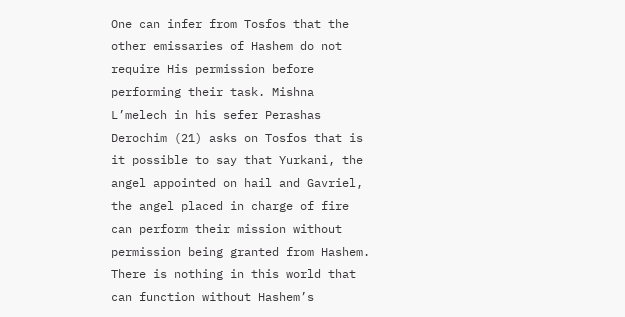One can infer from Tosfos that the other emissaries of Hashem do not require His permission before performing their task. Mishna L’melech in his sefer Perashas Derochim (21) asks on Tosfos that is it possible to say that Yurkani, the angel appointed on hail and Gavriel, the angel placed in charge of fire can perform their mission without permission being granted from Hashem. There is nothing in this world that can function without Hashem’s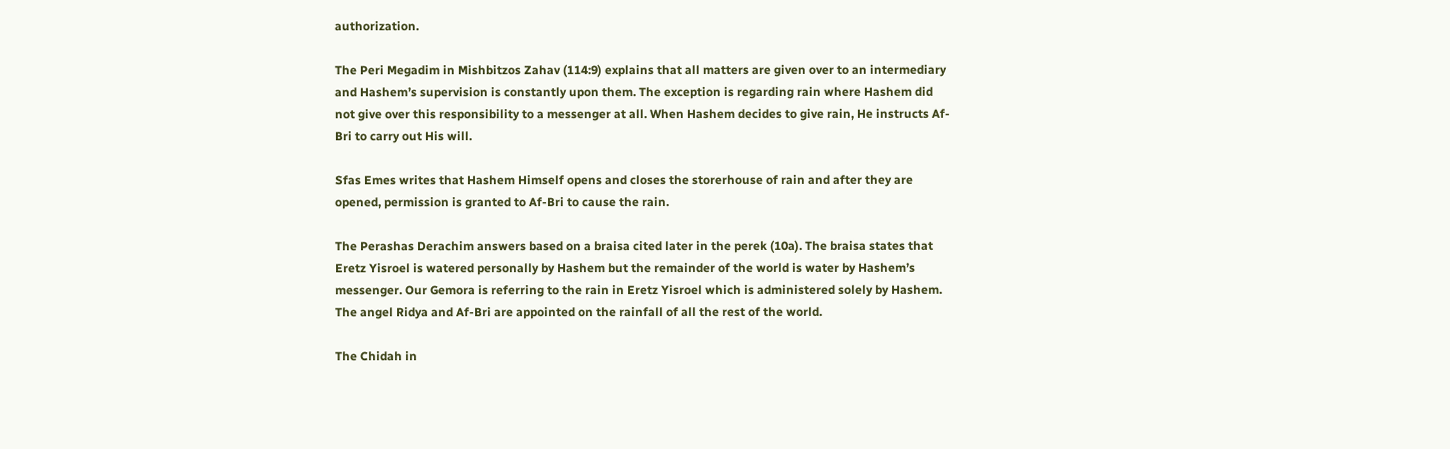authorization.

The Peri Megadim in Mishbitzos Zahav (114:9) explains that all matters are given over to an intermediary and Hashem’s supervision is constantly upon them. The exception is regarding rain where Hashem did not give over this responsibility to a messenger at all. When Hashem decides to give rain, He instructs Af-Bri to carry out His will.

Sfas Emes writes that Hashem Himself opens and closes the storerhouse of rain and after they are opened, permission is granted to Af-Bri to cause the rain.

The Perashas Derachim answers based on a braisa cited later in the perek (10a). The braisa states that Eretz Yisroel is watered personally by Hashem but the remainder of the world is water by Hashem’s messenger. Our Gemora is referring to the rain in Eretz Yisroel which is administered solely by Hashem. The angel Ridya and Af-Bri are appointed on the rainfall of all the rest of the world.

The Chidah in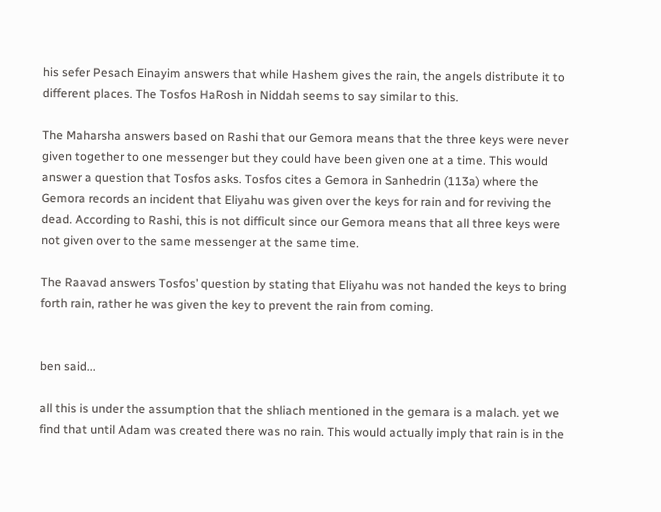his sefer Pesach Einayim answers that while Hashem gives the rain, the angels distribute it to different places. The Tosfos HaRosh in Niddah seems to say similar to this.

The Maharsha answers based on Rashi that our Gemora means that the three keys were never given together to one messenger but they could have been given one at a time. This would answer a question that Tosfos asks. Tosfos cites a Gemora in Sanhedrin (113a) where the Gemora records an incident that Eliyahu was given over the keys for rain and for reviving the dead. According to Rashi, this is not difficult since our Gemora means that all three keys were not given over to the same messenger at the same time.

The Raavad answers Tosfos’ question by stating that Eliyahu was not handed the keys to bring forth rain, rather he was given the key to prevent the rain from coming.


ben said...

all this is under the assumption that the shliach mentioned in the gemara is a malach. yet we find that until Adam was created there was no rain. This would actually imply that rain is in the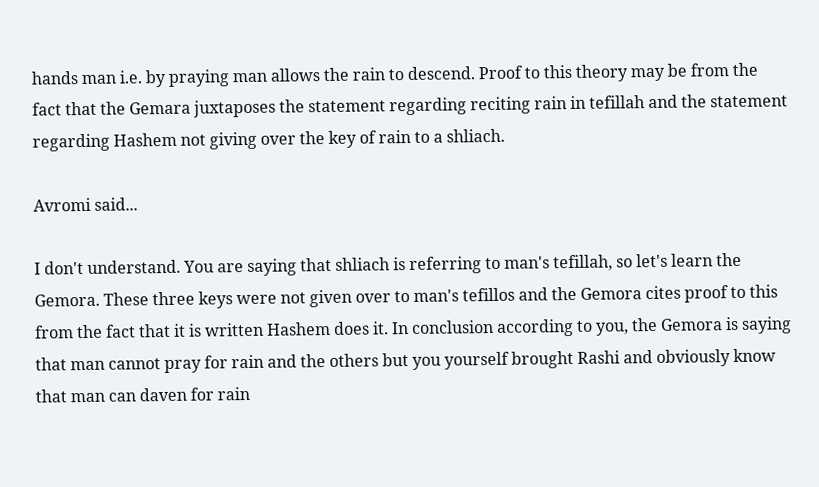hands man i.e. by praying man allows the rain to descend. Proof to this theory may be from the fact that the Gemara juxtaposes the statement regarding reciting rain in tefillah and the statement regarding Hashem not giving over the key of rain to a shliach.

Avromi said...

I don't understand. You are saying that shliach is referring to man's tefillah, so let's learn the Gemora. These three keys were not given over to man's tefillos and the Gemora cites proof to this from the fact that it is written Hashem does it. In conclusion according to you, the Gemora is saying that man cannot pray for rain and the others but you yourself brought Rashi and obviously know that man can daven for rain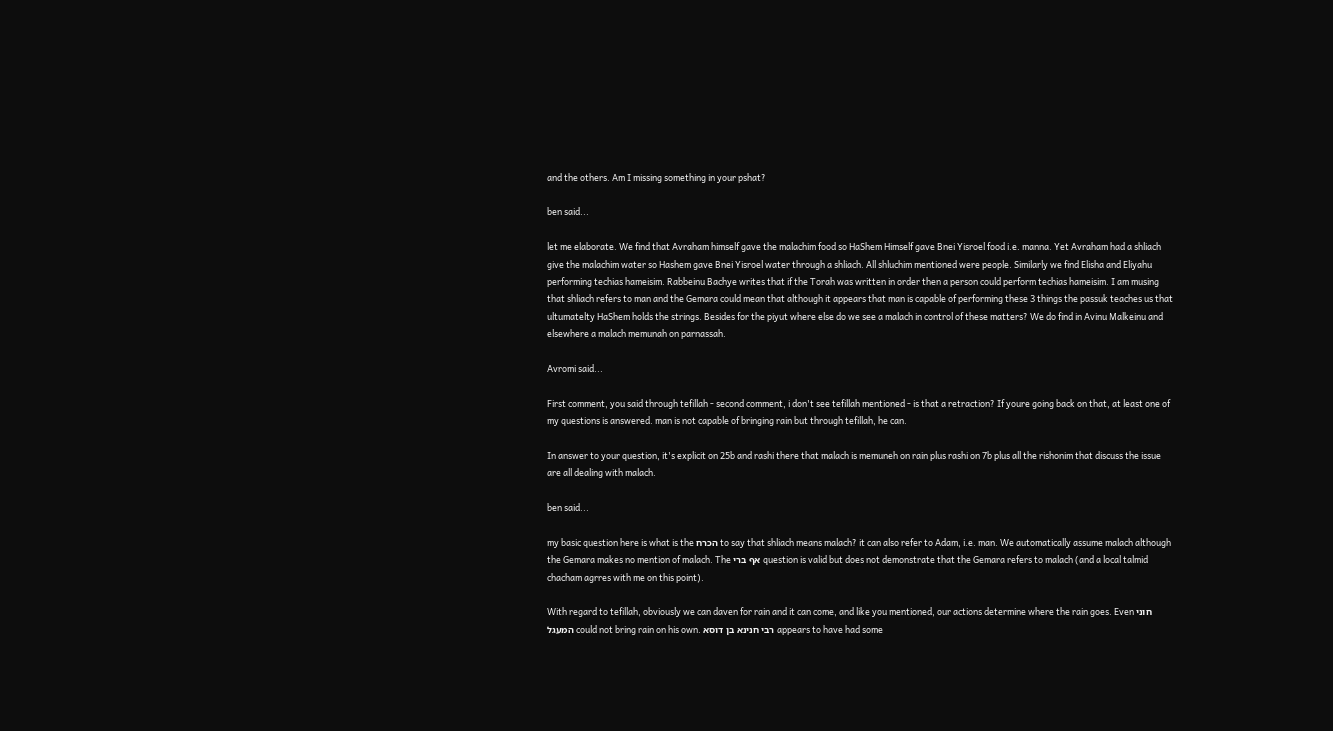and the others. Am I missing something in your pshat?

ben said...

let me elaborate. We find that Avraham himself gave the malachim food so HaShem Himself gave Bnei Yisroel food i.e. manna. Yet Avraham had a shliach give the malachim water so Hashem gave Bnei Yisroel water through a shliach. All shluchim mentioned were people. Similarly we find Elisha and Eliyahu performing techias hameisim. Rabbeinu Bachye writes that if the Torah was written in order then a person could perform techias hameisim. I am musing that shliach refers to man and the Gemara could mean that although it appears that man is capable of performing these 3 things the passuk teaches us that ultumatelty HaShem holds the strings. Besides for the piyut where else do we see a malach in control of these matters? We do find in Avinu Malkeinu and elsewhere a malach memunah on parnassah.

Avromi said...

First comment, you said through tefillah - second comment, i don't see tefillah mentioned - is that a retraction? If youre going back on that, at least one of my questions is answered. man is not capable of bringing rain but through tefillah, he can.

In answer to your question, it's explicit on 25b and rashi there that malach is memuneh on rain plus rashi on 7b plus all the rishonim that discuss the issue are all dealing with malach.

ben said...

my basic question here is what is the הכרח to say that shliach means malach? it can also refer to Adam, i.e. man. We automatically assume malach although the Gemara makes no mention of malach. The אף ברי question is valid but does not demonstrate that the Gemara refers to malach (and a local talmid chacham agrres with me on this point).

With regard to tefillah, obviously we can daven for rain and it can come, and like you mentioned, our actions determine where the rain goes. Even חוני המעגל could not bring rain on his own. רבי חנינא בן דוסא appears to have had some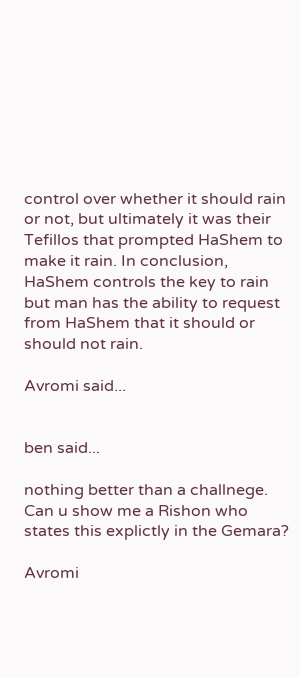control over whether it should rain or not, but ultimately it was their Tefillos that prompted HaShem to make it rain. In conclusion, HaShem controls the key to rain but man has the ability to request from HaShem that it should or should not rain.

Avromi said...


ben said...

nothing better than a challnege. Can u show me a Rishon who states this explictly in the Gemara?

Avromi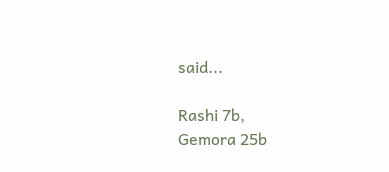said...

Rashi 7b,
Gemora 25b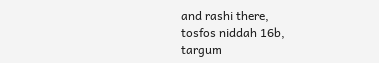and rashi there,
tosfos niddah 16b,
targum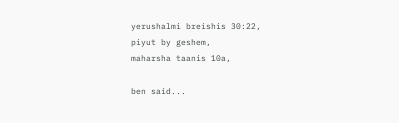yerushalmi breishis 30:22,
piyut by geshem,
maharsha taanis 10a,

ben said...